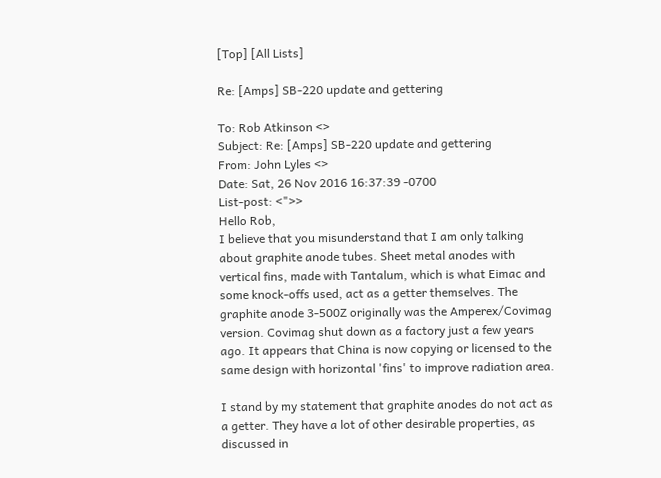[Top] [All Lists]

Re: [Amps] SB-220 update and gettering

To: Rob Atkinson <>
Subject: Re: [Amps] SB-220 update and gettering
From: John Lyles <>
Date: Sat, 26 Nov 2016 16:37:39 -0700
List-post: <">>
Hello Rob,
I believe that you misunderstand that I am only talking about graphite anode tubes. Sheet metal anodes with vertical fins, made with Tantalum, which is what Eimac and some knock-offs used, act as a getter themselves. The graphite anode 3-500Z originally was the Amperex/Covimag version. Covimag shut down as a factory just a few years ago. It appears that China is now copying or licensed to the same design with horizontal 'fins' to improve radiation area.

I stand by my statement that graphite anodes do not act as a getter. They have a lot of other desirable properties, as discussed in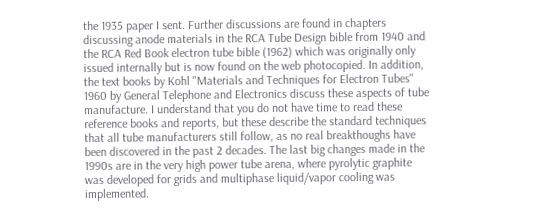the 1935 paper I sent. Further discussions are found in chapters discussing anode materials in the RCA Tube Design bible from 1940 and the RCA Red Book electron tube bible (1962) which was originally only issued internally but is now found on the web photocopied. In addition, the text books by Kohl "Materials and Techniques for Electron Tubes" 1960 by General Telephone and Electronics discuss these aspects of tube manufacture. I understand that you do not have time to read these reference books and reports, but these describe the standard techniques that all tube manufacturers still follow, as no real breakthoughs have been discovered in the past 2 decades. The last big changes made in the 1990s are in the very high power tube arena, where pyrolytic graphite was developed for grids and multiphase liquid/vapor cooling was implemented.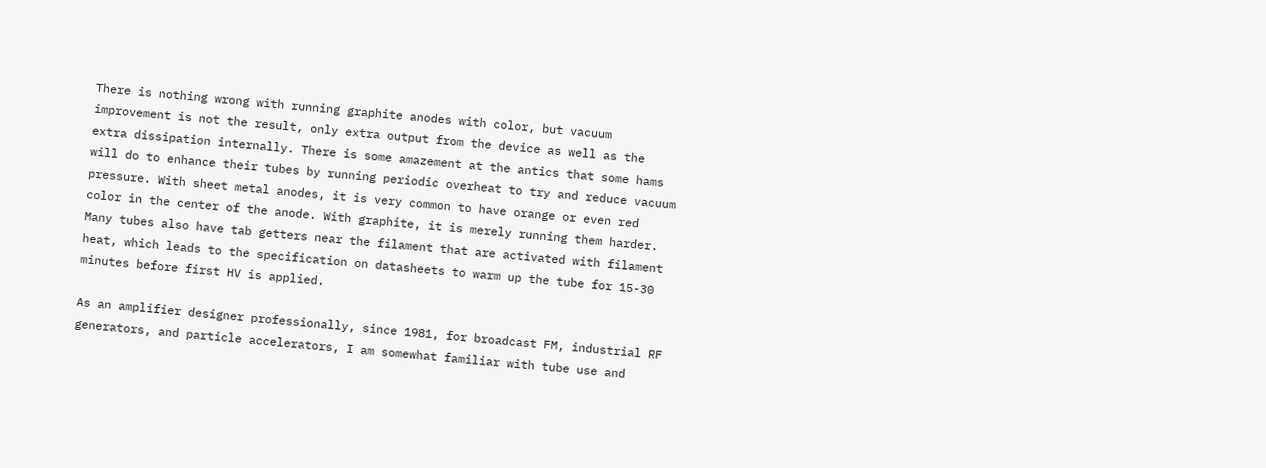There is nothing wrong with running graphite anodes with color, but vacuum improvement is not the result, only extra output from the device as well as the extra dissipation internally. There is some amazement at the antics that some hams will do to enhance their tubes by running periodic overheat to try and reduce vacuum pressure. With sheet metal anodes, it is very common to have orange or even red color in the center of the anode. With graphite, it is merely running them harder. Many tubes also have tab getters near the filament that are activated with filament heat, which leads to the specification on datasheets to warm up the tube for 15-30 minutes before first HV is applied.

As an amplifier designer professionally, since 1981, for broadcast FM, industrial RF generators, and particle accelerators, I am somewhat familiar with tube use and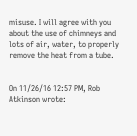misuse. I will agree with you about the use of chimneys and lots of air, water, to properly remove the heat from a tube.


On 11/26/16 12:57 PM, Rob Atkinson wrote: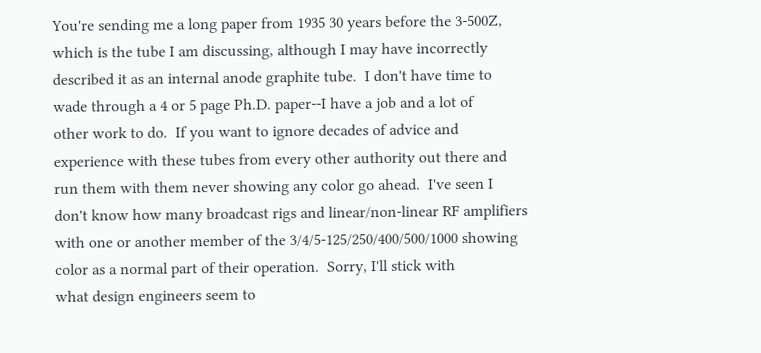You're sending me a long paper from 1935 30 years before the 3-500Z,
which is the tube I am discussing, although I may have incorrectly
described it as an internal anode graphite tube.  I don't have time to
wade through a 4 or 5 page Ph.D. paper--I have a job and a lot of
other work to do.  If you want to ignore decades of advice and
experience with these tubes from every other authority out there and
run them with them never showing any color go ahead.  I've seen I
don't know how many broadcast rigs and linear/non-linear RF amplifiers
with one or another member of the 3/4/5-125/250/400/500/1000 showing
color as a normal part of their operation.  Sorry, I'll stick with
what design engineers seem to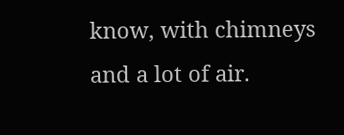know, with chimneys and a lot of air.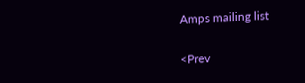Amps mailing list

<Prev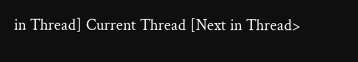in Thread] Current Thread [Next in Thread>